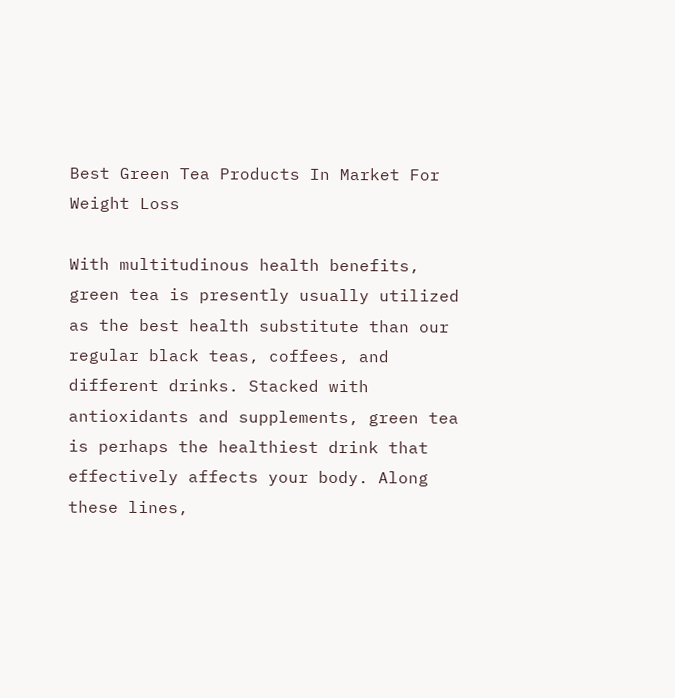Best Green Tea Products In Market For Weight Loss

With multitudinous health benefits, green tea is presently usually utilized as the best health substitute than our regular black teas, coffees, and different drinks. Stacked with antioxidants and supplements, green tea is perhaps the healthiest drink that effectively affects your body. Along these lines,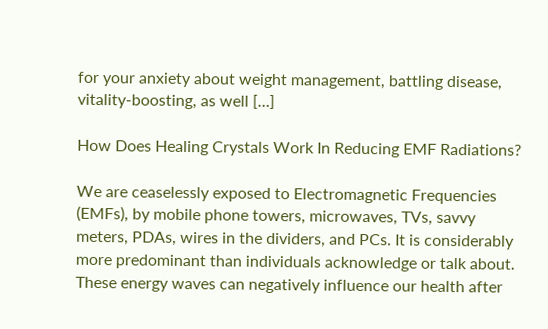for your anxiety about weight management, battling disease, vitality-boosting, as well […]

How Does Healing Crystals Work In Reducing EMF Radiations?

We are ceaselessly exposed to Electromagnetic Frequencies (EMFs), by mobile phone towers, microwaves, TVs, savvy meters, PDAs, wires in the dividers, and PCs. It is considerably more predominant than individuals acknowledge or talk about. These energy waves can negatively influence our health after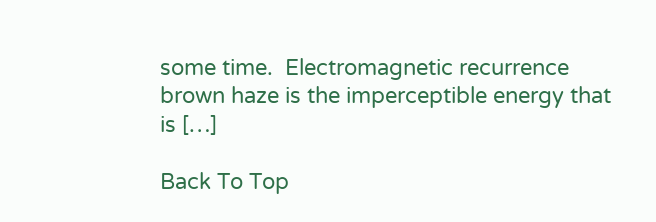some time.  Electromagnetic recurrence brown haze is the imperceptible energy that is […]

Back To Top